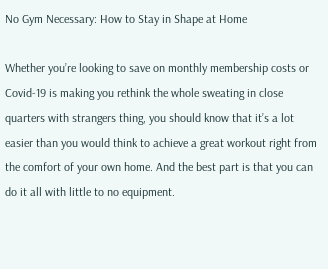No Gym Necessary: How to Stay in Shape at Home

Whether you’re looking to save on monthly membership costs or Covid-19 is making you rethink the whole sweating in close quarters with strangers thing, you should know that it’s a lot easier than you would think to achieve a great workout right from the comfort of your own home. And the best part is that you can do it all with little to no equipment.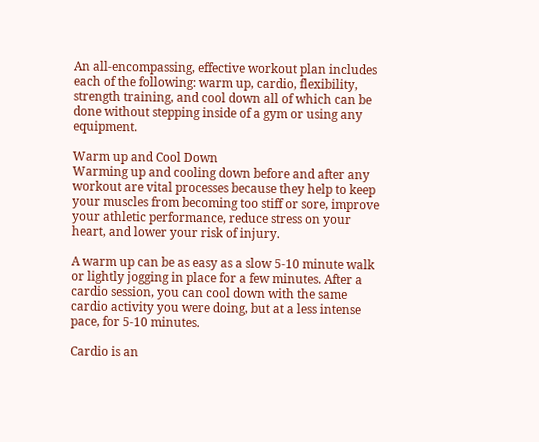An all-encompassing, effective workout plan includes each of the following: warm up, cardio, flexibility, strength training, and cool down all of which can be done without stepping inside of a gym or using any equipment.

Warm up and Cool Down
Warming up and cooling down before and after any workout are vital processes because they help to keep your muscles from becoming too stiff or sore, improve your athletic performance, reduce stress on your heart, and lower your risk of injury.

A warm up can be as easy as a slow 5-10 minute walk or lightly jogging in place for a few minutes. After a cardio session, you can cool down with the same cardio activity you were doing, but at a less intense pace, for 5-10 minutes.

Cardio is an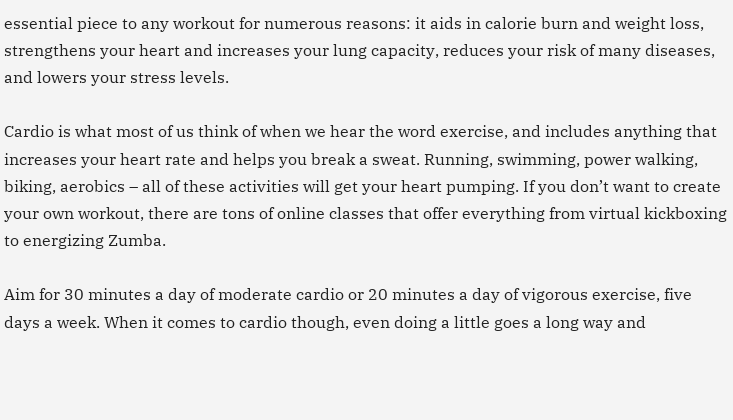essential piece to any workout for numerous reasons: it aids in calorie burn and weight loss, strengthens your heart and increases your lung capacity, reduces your risk of many diseases, and lowers your stress levels.

Cardio is what most of us think of when we hear the word exercise, and includes anything that increases your heart rate and helps you break a sweat. Running, swimming, power walking, biking, aerobics – all of these activities will get your heart pumping. If you don’t want to create your own workout, there are tons of online classes that offer everything from virtual kickboxing to energizing Zumba.

Aim for 30 minutes a day of moderate cardio or 20 minutes a day of vigorous exercise, five days a week. When it comes to cardio though, even doing a little goes a long way and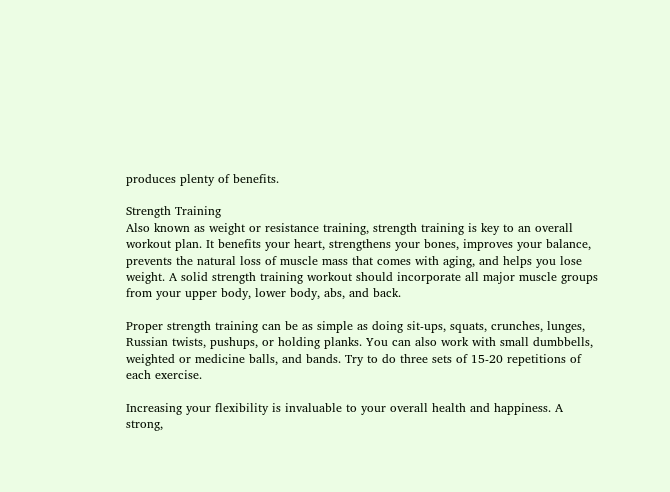produces plenty of benefits.

Strength Training
Also known as weight or resistance training, strength training is key to an overall workout plan. It benefits your heart, strengthens your bones, improves your balance, prevents the natural loss of muscle mass that comes with aging, and helps you lose weight. A solid strength training workout should incorporate all major muscle groups from your upper body, lower body, abs, and back.

Proper strength training can be as simple as doing sit-ups, squats, crunches, lunges, Russian twists, pushups, or holding planks. You can also work with small dumbbells, weighted or medicine balls, and bands. Try to do three sets of 15-20 repetitions of each exercise.

Increasing your flexibility is invaluable to your overall health and happiness. A strong,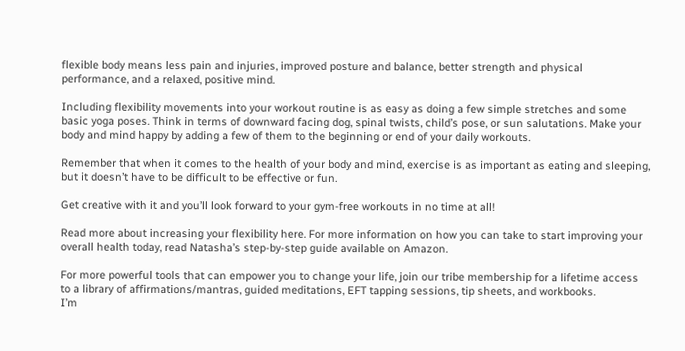flexible body means less pain and injuries, improved posture and balance, better strength and physical performance, and a relaxed, positive mind.

Including flexibility movements into your workout routine is as easy as doing a few simple stretches and some basic yoga poses. Think in terms of downward facing dog, spinal twists, child’s pose, or sun salutations. Make your body and mind happy by adding a few of them to the beginning or end of your daily workouts.

Remember that when it comes to the health of your body and mind, exercise is as important as eating and sleeping, but it doesn’t have to be difficult to be effective or fun.

Get creative with it and you’ll look forward to your gym-free workouts in no time at all!

Read more about increasing your flexibility here. For more information on how you can take to start improving your overall health today, read Natasha’s step-by-step guide available on Amazon.

For more powerful tools that can empower you to change your life, join our tribe membership for a lifetime access to a library of affirmations/mantras, guided meditations, EFT tapping sessions, tip sheets, and workbooks.
I’m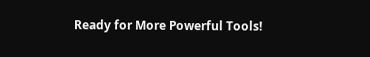Ready for More Powerful Tools!